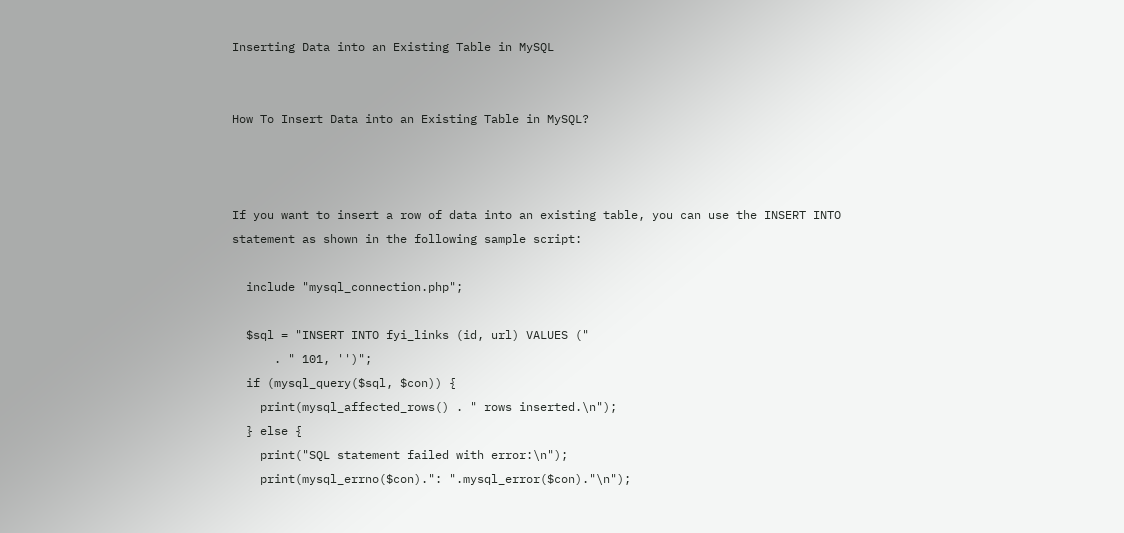Inserting Data into an Existing Table in MySQL


How To Insert Data into an Existing Table in MySQL?



If you want to insert a row of data into an existing table, you can use the INSERT INTO statement as shown in the following sample script:

  include "mysql_connection.php";

  $sql = "INSERT INTO fyi_links (id, url) VALUES ("
      . " 101, '')";
  if (mysql_query($sql, $con)) {
    print(mysql_affected_rows() . " rows inserted.\n");
  } else {
    print("SQL statement failed with error:\n");
    print(mysql_errno($con).": ".mysql_error($con)."\n");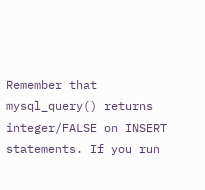Remember that mysql_query() returns integer/FALSE on INSERT statements. If you run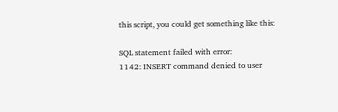this script, you could get something like this:

SQL statement failed with error:
1142: INSERT command denied to user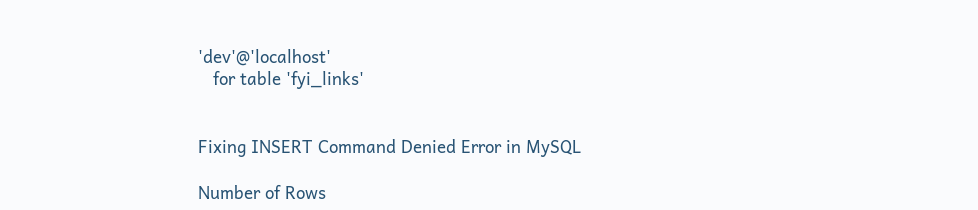'dev'@'localhost'
   for table 'fyi_links'


Fixing INSERT Command Denied Error in MySQL

Number of Rows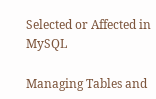Selected or Affected in MySQL

Managing Tables and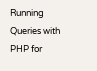Running Queries with PHP for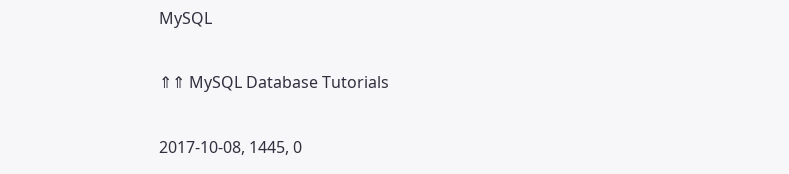MySQL

⇑⇑ MySQL Database Tutorials

2017-10-08, 1445, 0